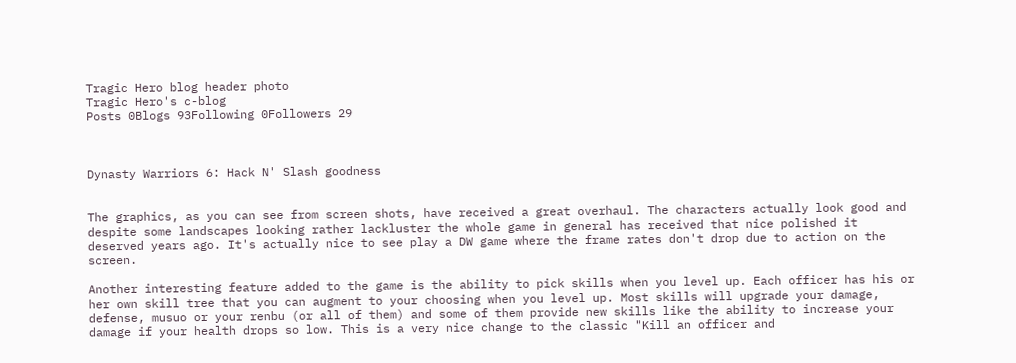Tragic Hero blog header photo
Tragic Hero's c-blog
Posts 0Blogs 93Following 0Followers 29



Dynasty Warriors 6: Hack N' Slash goodness


The graphics, as you can see from screen shots, have received a great overhaul. The characters actually look good and despite some landscapes looking rather lackluster the whole game in general has received that nice polished it deserved years ago. It's actually nice to see play a DW game where the frame rates don't drop due to action on the screen.

Another interesting feature added to the game is the ability to pick skills when you level up. Each officer has his or her own skill tree that you can augment to your choosing when you level up. Most skills will upgrade your damage, defense, musuo or your renbu (or all of them) and some of them provide new skills like the ability to increase your damage if your health drops so low. This is a very nice change to the classic "Kill an officer and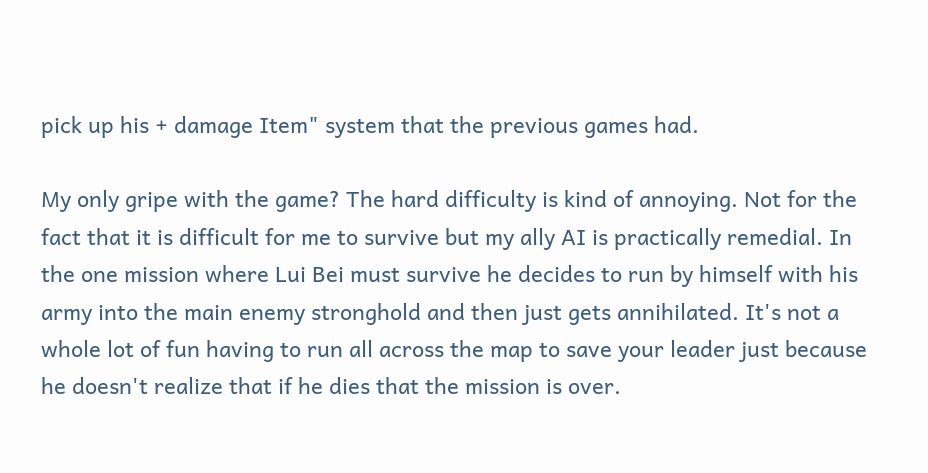pick up his + damage Item" system that the previous games had.

My only gripe with the game? The hard difficulty is kind of annoying. Not for the fact that it is difficult for me to survive but my ally AI is practically remedial. In the one mission where Lui Bei must survive he decides to run by himself with his army into the main enemy stronghold and then just gets annihilated. It's not a whole lot of fun having to run all across the map to save your leader just because he doesn't realize that if he dies that the mission is over.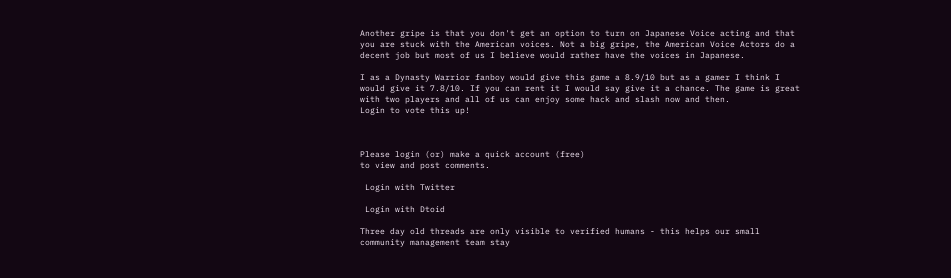Another gripe is that you don't get an option to turn on Japanese Voice acting and that you are stuck with the American voices. Not a big gripe, the American Voice Actors do a decent job but most of us I believe would rather have the voices in Japanese.

I as a Dynasty Warrior fanboy would give this game a 8.9/10 but as a gamer I think I would give it 7.8/10. If you can rent it I would say give it a chance. The game is great with two players and all of us can enjoy some hack and slash now and then.
Login to vote this up!



Please login (or) make a quick account (free)
to view and post comments.

 Login with Twitter

 Login with Dtoid

Three day old threads are only visible to verified humans - this helps our small community management team stay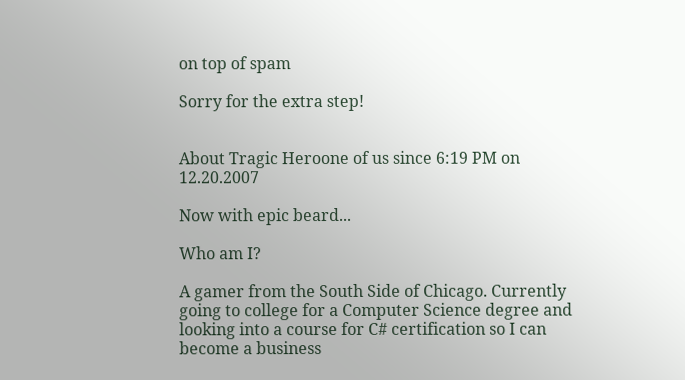on top of spam

Sorry for the extra step!


About Tragic Heroone of us since 6:19 PM on 12.20.2007

Now with epic beard...

Who am I?

A gamer from the South Side of Chicago. Currently going to college for a Computer Science degree and looking into a course for C# certification so I can become a business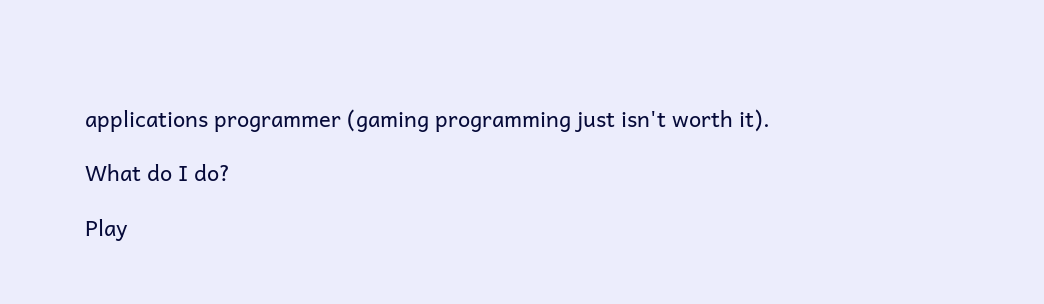applications programmer (gaming programming just isn't worth it).

What do I do?

Play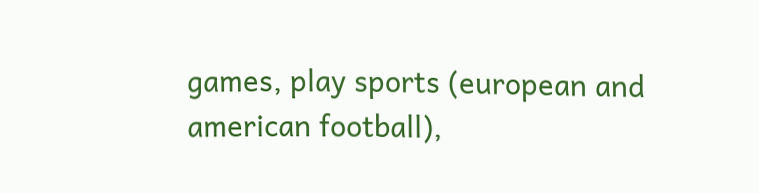games, play sports (european and american football),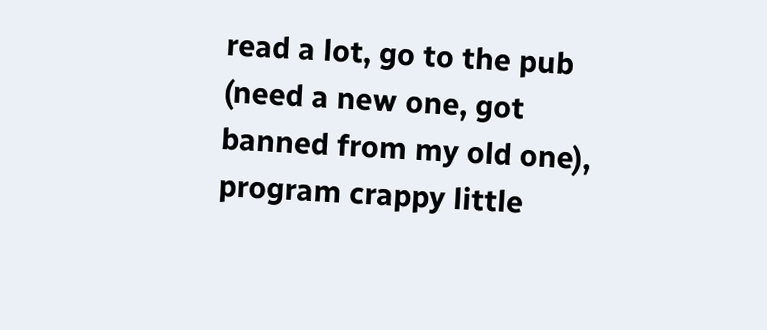read a lot, go to the pub (need a new one, got banned from my old one), program crappy little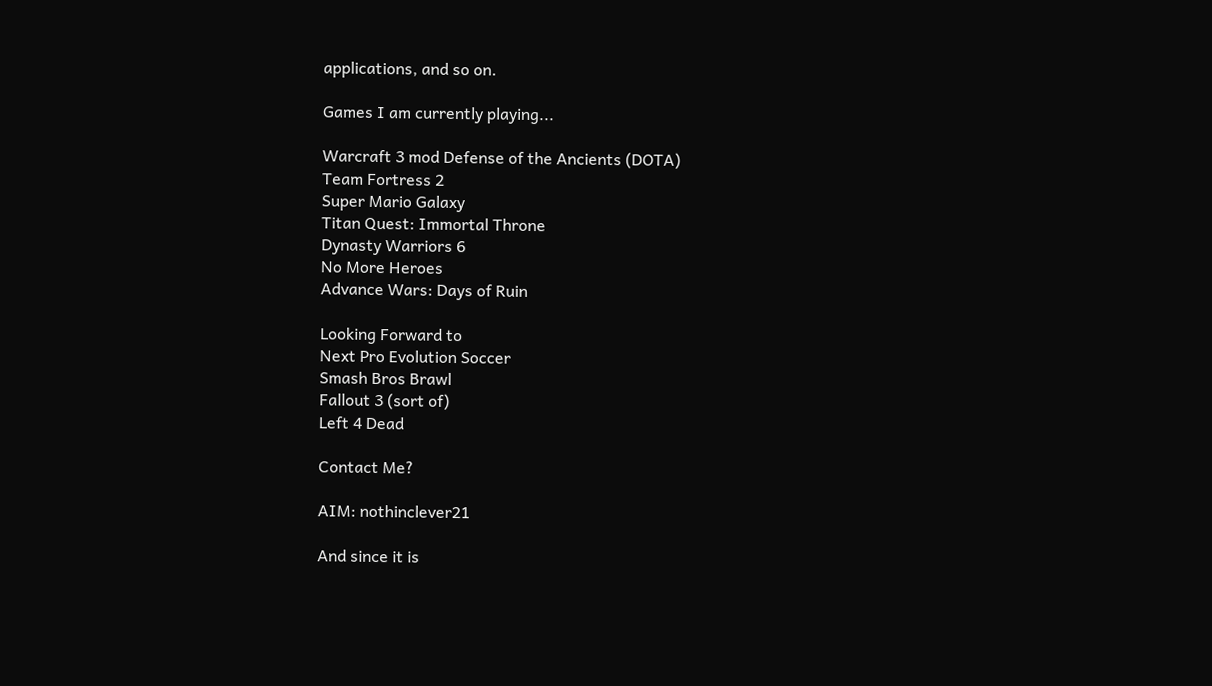applications, and so on.

Games I am currently playing...

Warcraft 3 mod Defense of the Ancients (DOTA)
Team Fortress 2
Super Mario Galaxy
Titan Quest: Immortal Throne
Dynasty Warriors 6
No More Heroes
Advance Wars: Days of Ruin

Looking Forward to
Next Pro Evolution Soccer
Smash Bros Brawl
Fallout 3 (sort of)
Left 4 Dead

Contact Me?

AIM: nothinclever21

And since it is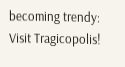becoming trendy:
Visit Tragicopolis!